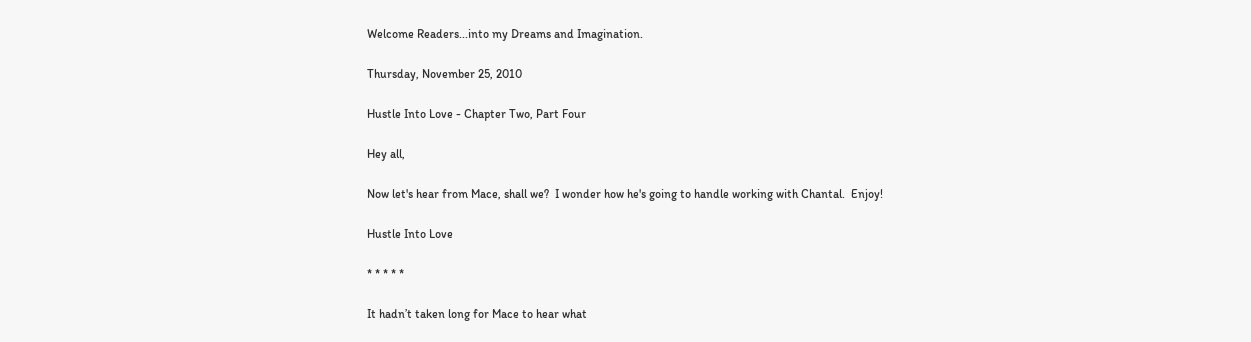Welcome Readers...into my Dreams and Imagination.

Thursday, November 25, 2010

Hustle Into Love - Chapter Two, Part Four

Hey all,

Now let's hear from Mace, shall we?  I wonder how he's going to handle working with Chantal.  Enjoy!

Hustle Into Love

* * * * *

It hadn’t taken long for Mace to hear what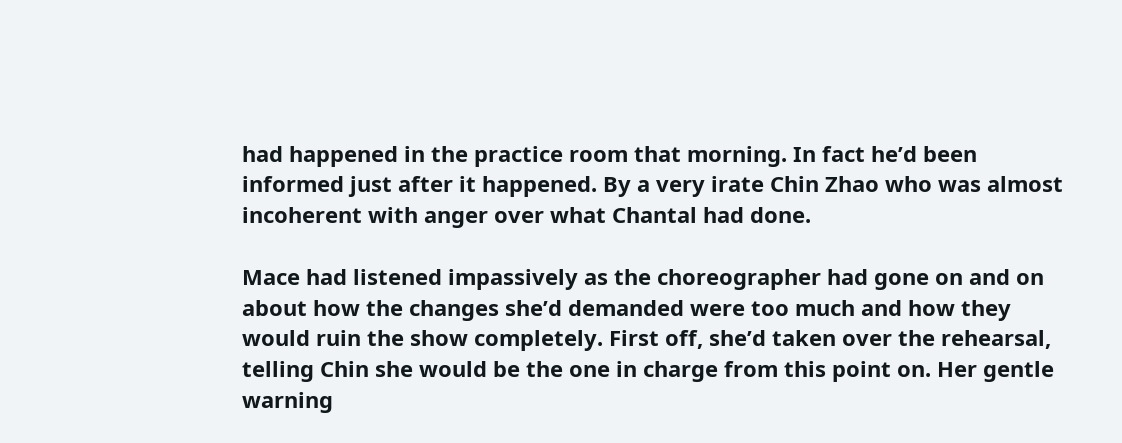had happened in the practice room that morning. In fact he’d been informed just after it happened. By a very irate Chin Zhao who was almost incoherent with anger over what Chantal had done.

Mace had listened impassively as the choreographer had gone on and on about how the changes she’d demanded were too much and how they would ruin the show completely. First off, she’d taken over the rehearsal, telling Chin she would be the one in charge from this point on. Her gentle warning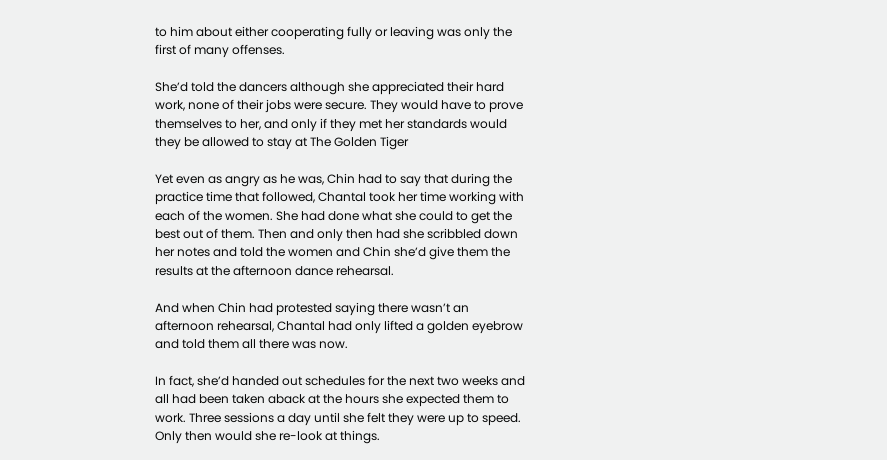to him about either cooperating fully or leaving was only the first of many offenses.

She’d told the dancers although she appreciated their hard work, none of their jobs were secure. They would have to prove themselves to her, and only if they met her standards would they be allowed to stay at The Golden Tiger

Yet even as angry as he was, Chin had to say that during the practice time that followed, Chantal took her time working with each of the women. She had done what she could to get the best out of them. Then and only then had she scribbled down her notes and told the women and Chin she’d give them the results at the afternoon dance rehearsal.

And when Chin had protested saying there wasn’t an afternoon rehearsal, Chantal had only lifted a golden eyebrow and told them all there was now.

In fact, she’d handed out schedules for the next two weeks and all had been taken aback at the hours she expected them to work. Three sessions a day until she felt they were up to speed. Only then would she re-look at things.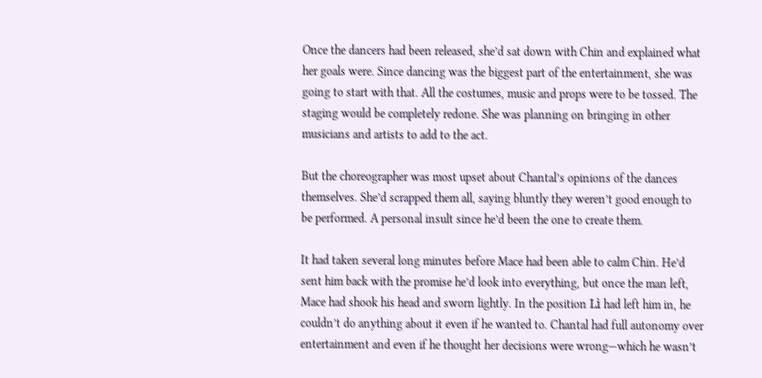Once the dancers had been released, she’d sat down with Chin and explained what her goals were. Since dancing was the biggest part of the entertainment, she was going to start with that. All the costumes, music and props were to be tossed. The staging would be completely redone. She was planning on bringing in other musicians and artists to add to the act.

But the choreographer was most upset about Chantal’s opinions of the dances themselves. She’d scrapped them all, saying bluntly they weren’t good enough to be performed. A personal insult since he’d been the one to create them.

It had taken several long minutes before Mace had been able to calm Chin. He’d sent him back with the promise he’d look into everything, but once the man left, Mace had shook his head and sworn lightly. In the position Lì had left him in, he couldn’t do anything about it even if he wanted to. Chantal had full autonomy over entertainment and even if he thought her decisions were wrong—which he wasn’t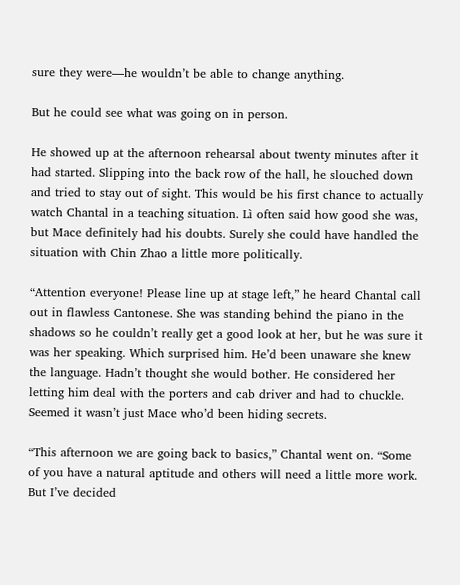sure they were—he wouldn’t be able to change anything.

But he could see what was going on in person.

He showed up at the afternoon rehearsal about twenty minutes after it had started. Slipping into the back row of the hall, he slouched down and tried to stay out of sight. This would be his first chance to actually watch Chantal in a teaching situation. Lì often said how good she was, but Mace definitely had his doubts. Surely she could have handled the situation with Chin Zhao a little more politically.

“Attention everyone! Please line up at stage left,” he heard Chantal call out in flawless Cantonese. She was standing behind the piano in the shadows so he couldn’t really get a good look at her, but he was sure it was her speaking. Which surprised him. He’d been unaware she knew the language. Hadn’t thought she would bother. He considered her letting him deal with the porters and cab driver and had to chuckle. Seemed it wasn’t just Mace who’d been hiding secrets.

“This afternoon we are going back to basics,” Chantal went on. “Some of you have a natural aptitude and others will need a little more work. But I’ve decided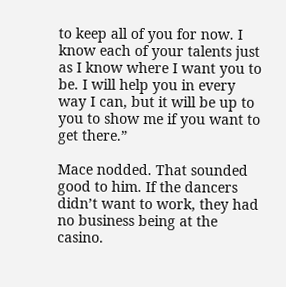to keep all of you for now. I know each of your talents just as I know where I want you to be. I will help you in every way I can, but it will be up to you to show me if you want to get there.”

Mace nodded. That sounded good to him. If the dancers didn’t want to work, they had no business being at the casino.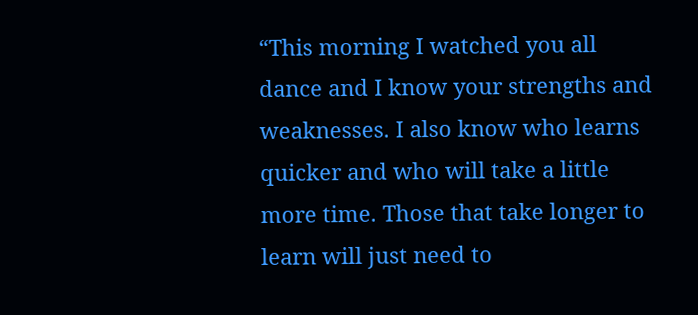“This morning I watched you all dance and I know your strengths and weaknesses. I also know who learns quicker and who will take a little more time. Those that take longer to learn will just need to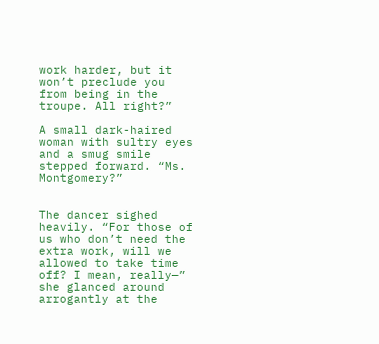work harder, but it won’t preclude you from being in the troupe. All right?”

A small dark-haired woman with sultry eyes and a smug smile stepped forward. “Ms. Montgomery?”


The dancer sighed heavily. “For those of us who don’t need the extra work, will we allowed to take time off? I mean, really—” she glanced around arrogantly at the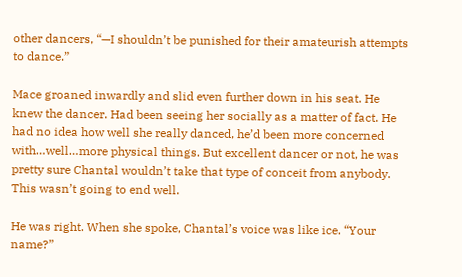other dancers, “—I shouldn’t be punished for their amateurish attempts to dance.”

Mace groaned inwardly and slid even further down in his seat. He knew the dancer. Had been seeing her socially as a matter of fact. He had no idea how well she really danced, he’d been more concerned with…well…more physical things. But excellent dancer or not, he was pretty sure Chantal wouldn’t take that type of conceit from anybody. This wasn’t going to end well.

He was right. When she spoke, Chantal’s voice was like ice. “Your name?”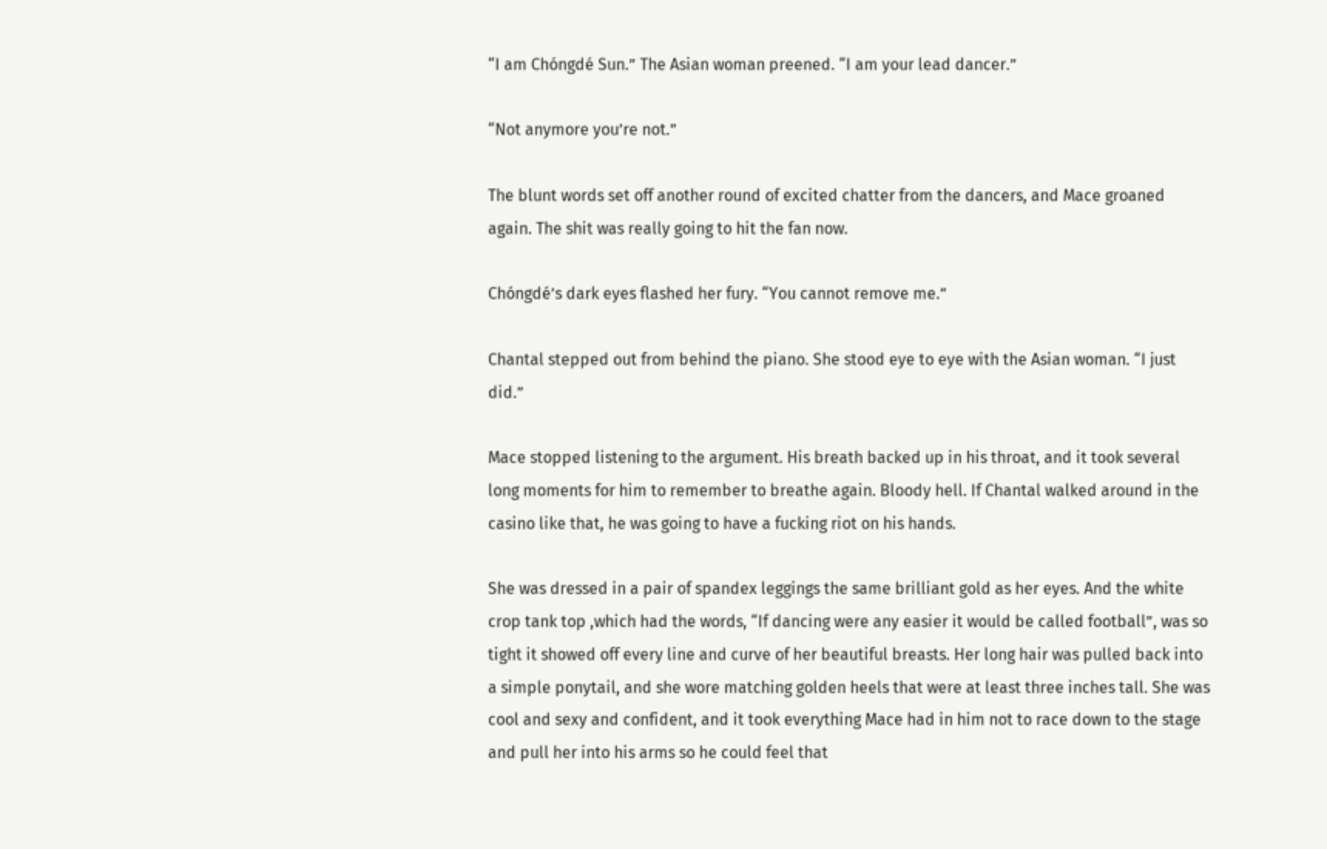“I am Chóngdé Sun.” The Asian woman preened. “I am your lead dancer.”

“Not anymore you’re not.”

The blunt words set off another round of excited chatter from the dancers, and Mace groaned again. The shit was really going to hit the fan now.

Chóngdé’s dark eyes flashed her fury. “You cannot remove me.”

Chantal stepped out from behind the piano. She stood eye to eye with the Asian woman. “I just did.”

Mace stopped listening to the argument. His breath backed up in his throat, and it took several long moments for him to remember to breathe again. Bloody hell. If Chantal walked around in the casino like that, he was going to have a fucking riot on his hands.

She was dressed in a pair of spandex leggings the same brilliant gold as her eyes. And the white crop tank top ,which had the words, “If dancing were any easier it would be called football”, was so tight it showed off every line and curve of her beautiful breasts. Her long hair was pulled back into a simple ponytail, and she wore matching golden heels that were at least three inches tall. She was cool and sexy and confident, and it took everything Mace had in him not to race down to the stage and pull her into his arms so he could feel that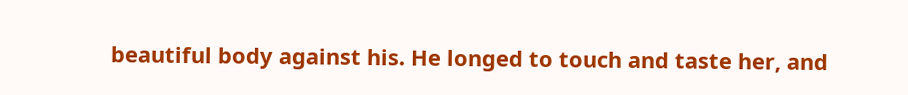beautiful body against his. He longed to touch and taste her, and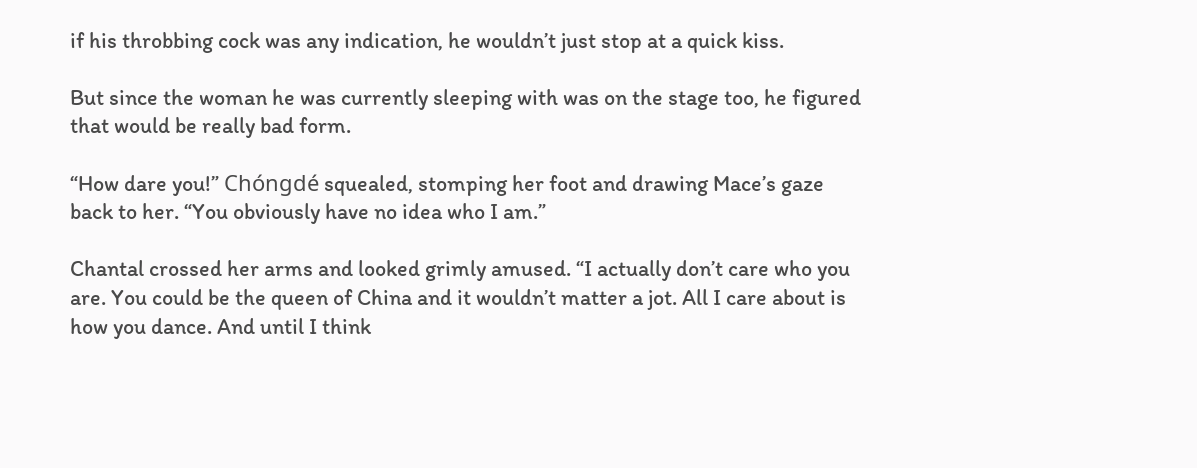if his throbbing cock was any indication, he wouldn’t just stop at a quick kiss.

But since the woman he was currently sleeping with was on the stage too, he figured that would be really bad form.

“How dare you!” Chóngdé squealed, stomping her foot and drawing Mace’s gaze back to her. “You obviously have no idea who I am.”

Chantal crossed her arms and looked grimly amused. “I actually don’t care who you are. You could be the queen of China and it wouldn’t matter a jot. All I care about is how you dance. And until I think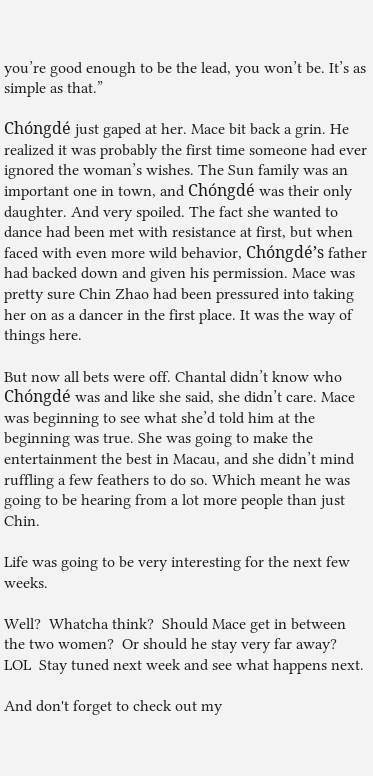you’re good enough to be the lead, you won’t be. It’s as simple as that.”

Chóngdé just gaped at her. Mace bit back a grin. He realized it was probably the first time someone had ever ignored the woman’s wishes. The Sun family was an important one in town, and Chóngdé was their only daughter. And very spoiled. The fact she wanted to dance had been met with resistance at first, but when faced with even more wild behavior, Chóngdé’s father had backed down and given his permission. Mace was pretty sure Chin Zhao had been pressured into taking her on as a dancer in the first place. It was the way of things here.

But now all bets were off. Chantal didn’t know who Chóngdé was and like she said, she didn’t care. Mace was beginning to see what she’d told him at the beginning was true. She was going to make the entertainment the best in Macau, and she didn’t mind ruffling a few feathers to do so. Which meant he was going to be hearing from a lot more people than just Chin.

Life was going to be very interesting for the next few weeks.

Well?  Whatcha think?  Should Mace get in between the two women?  Or should he stay very far away?  LOL  Stay tuned next week and see what happens next.

And don't forget to check out my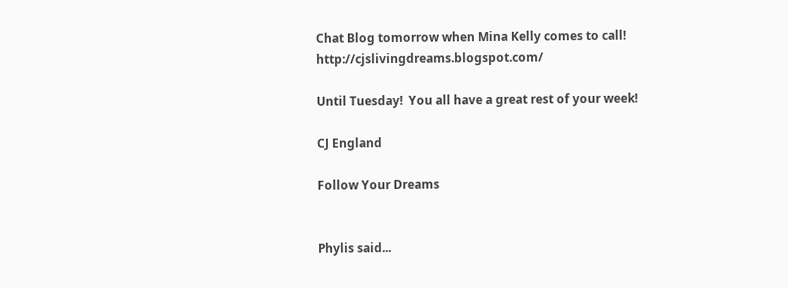Chat Blog tomorrow when Mina Kelly comes to call!  http://cjslivingdreams.blogspot.com/

Until Tuesday!  You all have a great rest of your week!

CJ England

Follow Your Dreams


Phylis said...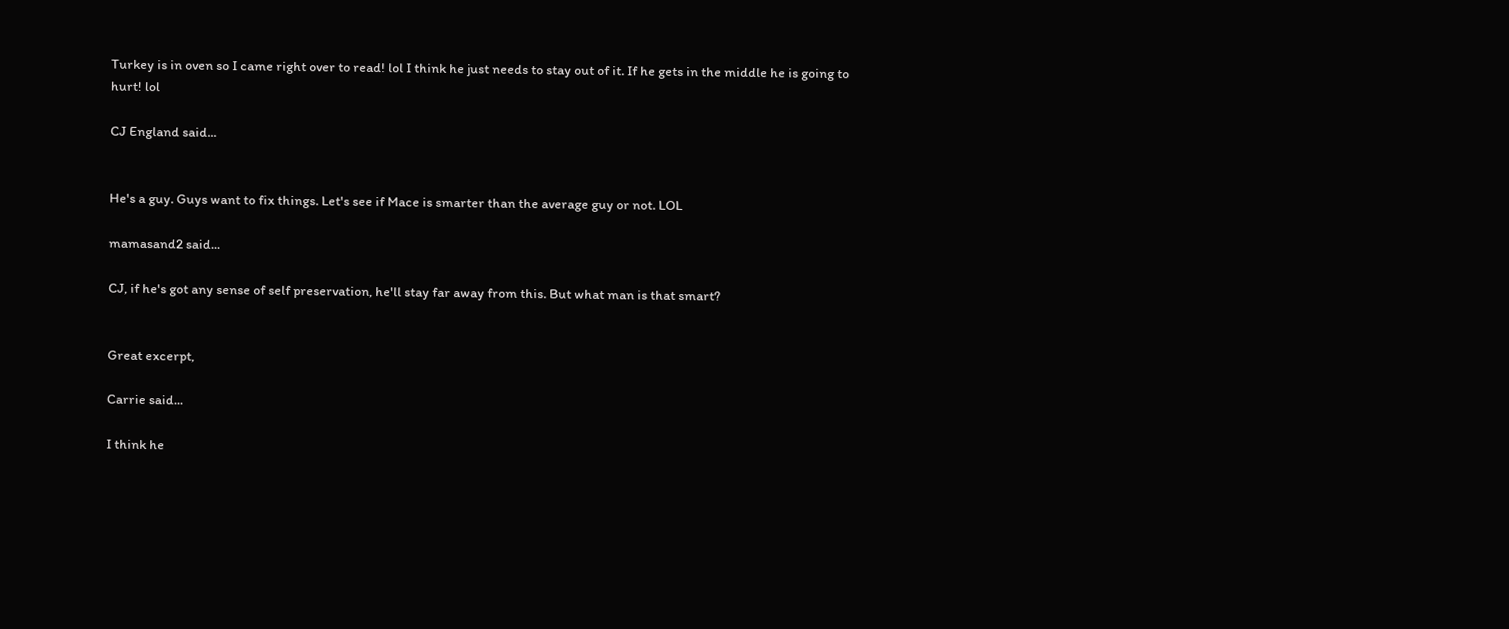Turkey is in oven so I came right over to read! lol I think he just needs to stay out of it. If he gets in the middle he is going to hurt! lol

CJ England said...


He's a guy. Guys want to fix things. Let's see if Mace is smarter than the average guy or not. LOL

mamasand2 said...

CJ, if he's got any sense of self preservation, he'll stay far away from this. But what man is that smart?


Great excerpt,

Carrie said...

I think he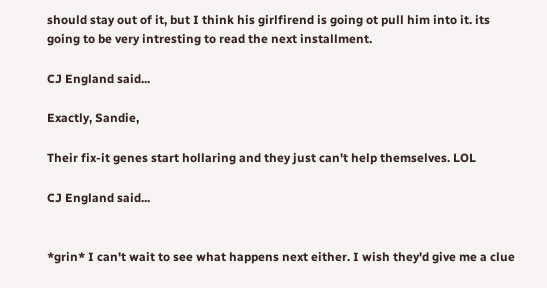should stay out of it, but I think his girlfirend is going ot pull him into it. its going to be very intresting to read the next installment.

CJ England said...

Exactly, Sandie,

Their fix-it genes start hollaring and they just can't help themselves. LOL

CJ England said...


*grin* I can't wait to see what happens next either. I wish they'd give me a clue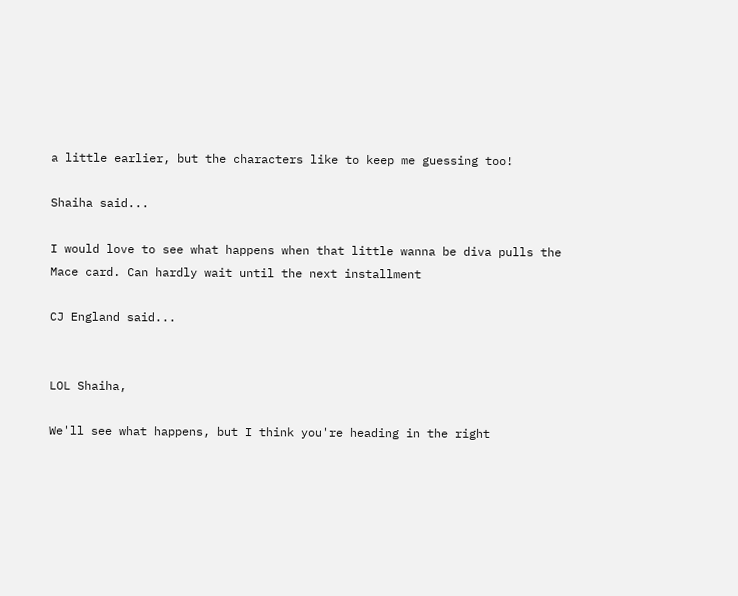a little earlier, but the characters like to keep me guessing too!

Shaiha said...

I would love to see what happens when that little wanna be diva pulls the Mace card. Can hardly wait until the next installment

CJ England said...


LOL Shaiha,

We'll see what happens, but I think you're heading in the right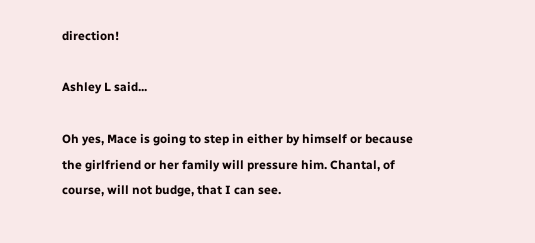direction!

Ashley L said...

Oh yes, Mace is going to step in either by himself or because the girlfriend or her family will pressure him. Chantal, of course, will not budge, that I can see.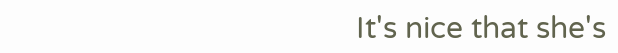It's nice that she's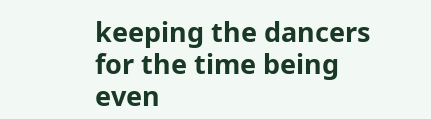keeping the dancers for the time being even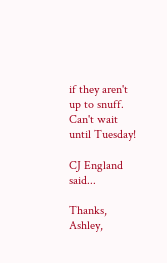if they aren't up to snuff. Can't wait until Tuesday!

CJ England said...

Thanks, Ashley,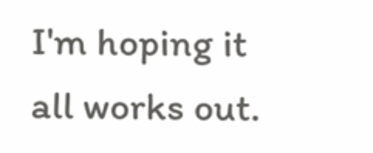I'm hoping it all works out.